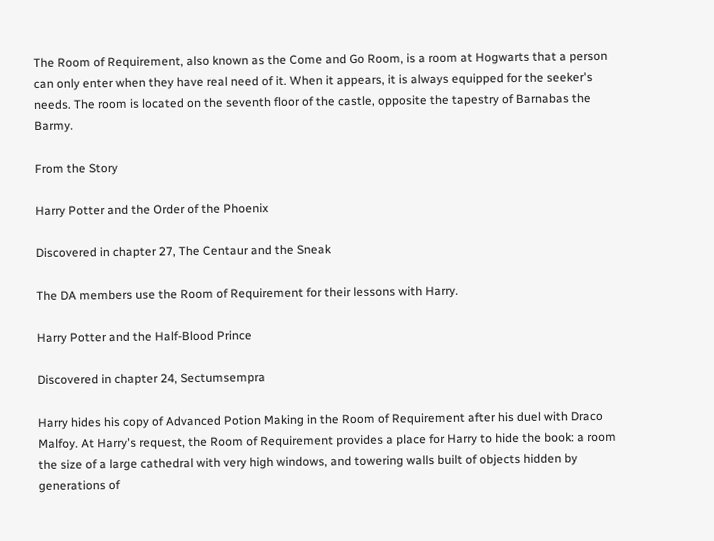The Room of Requirement, also known as the Come and Go Room, is a room at Hogwarts that a person can only enter when they have real need of it. When it appears, it is always equipped for the seeker's needs. The room is located on the seventh floor of the castle, opposite the tapestry of Barnabas the Barmy.

From the Story

Harry Potter and the Order of the Phoenix

Discovered in chapter 27, The Centaur and the Sneak

The DA members use the Room of Requirement for their lessons with Harry.

Harry Potter and the Half-Blood Prince

Discovered in chapter 24, Sectumsempra

Harry hides his copy of Advanced Potion Making in the Room of Requirement after his duel with Draco Malfoy. At Harry's request, the Room of Requirement provides a place for Harry to hide the book: a room the size of a large cathedral with very high windows, and towering walls built of objects hidden by generations of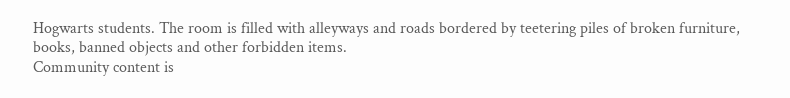Hogwarts students. The room is filled with alleyways and roads bordered by teetering piles of broken furniture, books, banned objects and other forbidden items.
Community content is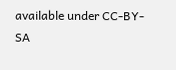available under CC-BY-SA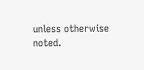unless otherwise noted.